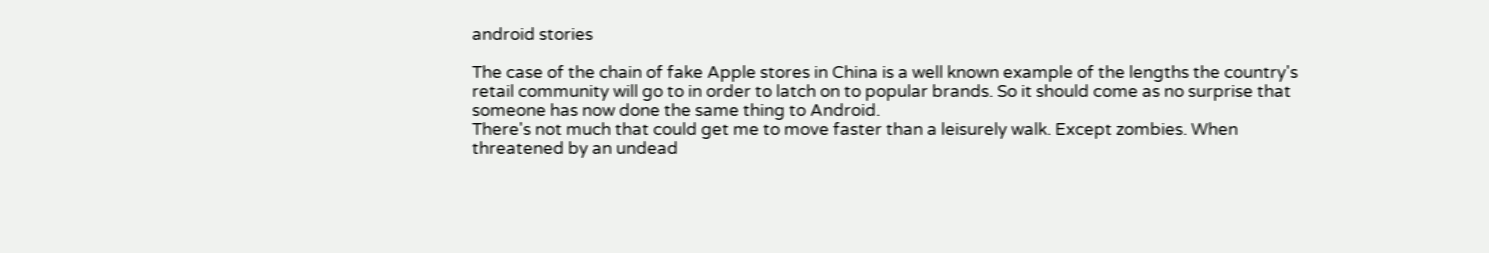android stories

The case of the chain of fake Apple stores in China is a well known example of the lengths the country's retail community will go to in order to latch on to popular brands. So it should come as no surprise that someone has now done the same thing to Android.
There's not much that could get me to move faster than a leisurely walk. Except zombies. When threatened by an undead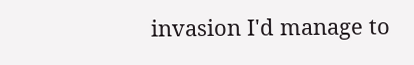invasion I'd manage to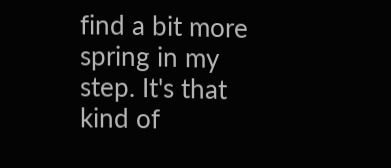find a bit more spring in my step. It's that kind of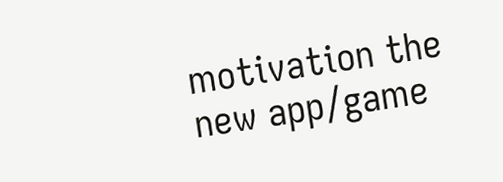motivation the new app/game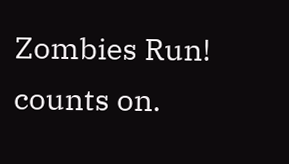Zombies Run! counts on.